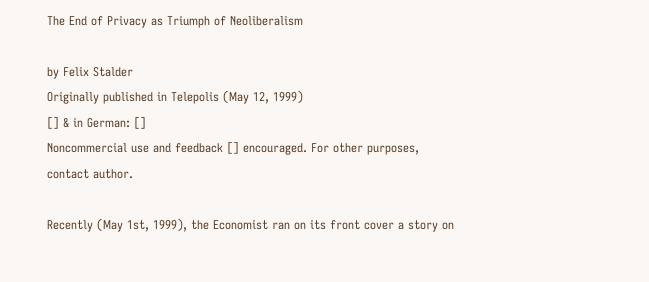The End of Privacy as Triumph of Neoliberalism

by Felix Stalder
Originally published in Telepolis (May 12, 1999)
[] & in German: []
Noncommercial use and feedback [] encouraged. For other purposes, contact author.

Recently (May 1st, 1999), the Economist ran on its front cover a story on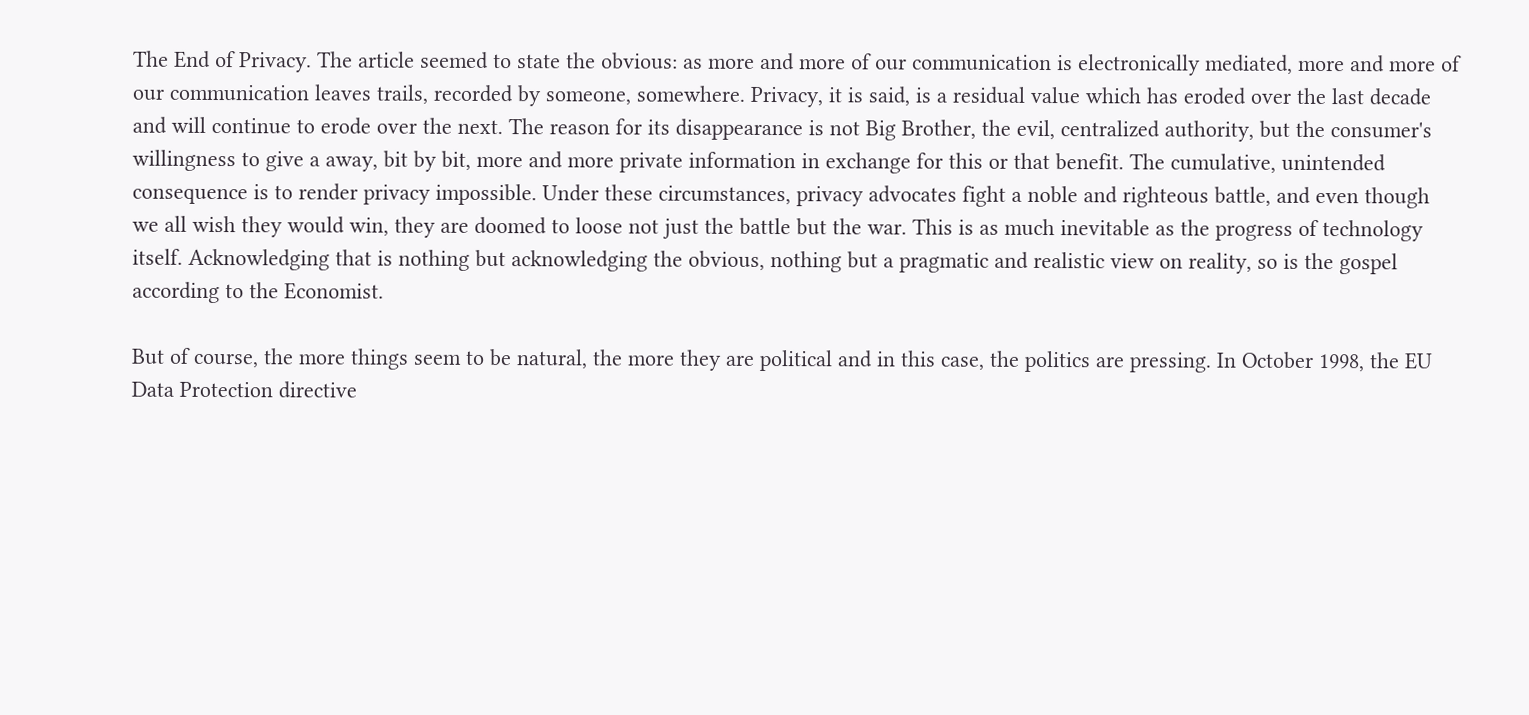The End of Privacy. The article seemed to state the obvious: as more and more of our communication is electronically mediated, more and more of our communication leaves trails, recorded by someone, somewhere. Privacy, it is said, is a residual value which has eroded over the last decade and will continue to erode over the next. The reason for its disappearance is not Big Brother, the evil, centralized authority, but the consumer's willingness to give a away, bit by bit, more and more private information in exchange for this or that benefit. The cumulative, unintended consequence is to render privacy impossible. Under these circumstances, privacy advocates fight a noble and righteous battle, and even though we all wish they would win, they are doomed to loose not just the battle but the war. This is as much inevitable as the progress of technology itself. Acknowledging that is nothing but acknowledging the obvious, nothing but a pragmatic and realistic view on reality, so is the gospel according to the Economist.

But of course, the more things seem to be natural, the more they are political and in this case, the politics are pressing. In October 1998, the EU Data Protection directive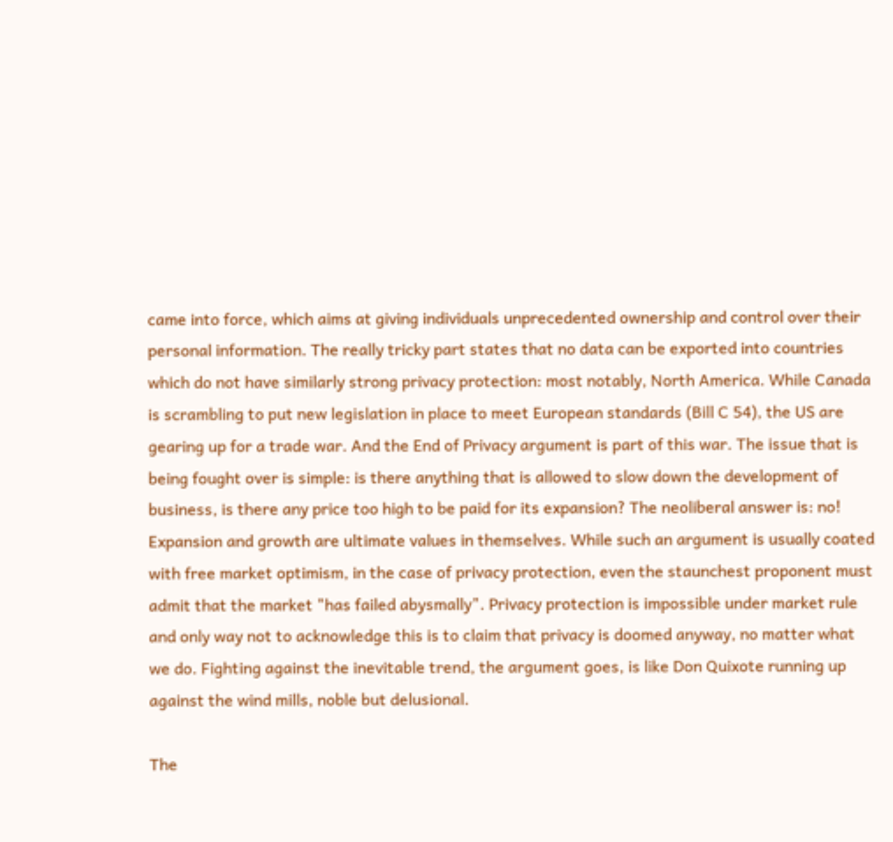came into force, which aims at giving individuals unprecedented ownership and control over their personal information. The really tricky part states that no data can be exported into countries which do not have similarly strong privacy protection: most notably, North America. While Canada is scrambling to put new legislation in place to meet European standards (Bill C 54), the US are gearing up for a trade war. And the End of Privacy argument is part of this war. The issue that is being fought over is simple: is there anything that is allowed to slow down the development of business, is there any price too high to be paid for its expansion? The neoliberal answer is: no! Expansion and growth are ultimate values in themselves. While such an argument is usually coated with free market optimism, in the case of privacy protection, even the staunchest proponent must admit that the market "has failed abysmally". Privacy protection is impossible under market rule and only way not to acknowledge this is to claim that privacy is doomed anyway, no matter what we do. Fighting against the inevitable trend, the argument goes, is like Don Quixote running up against the wind mills, noble but delusional.

The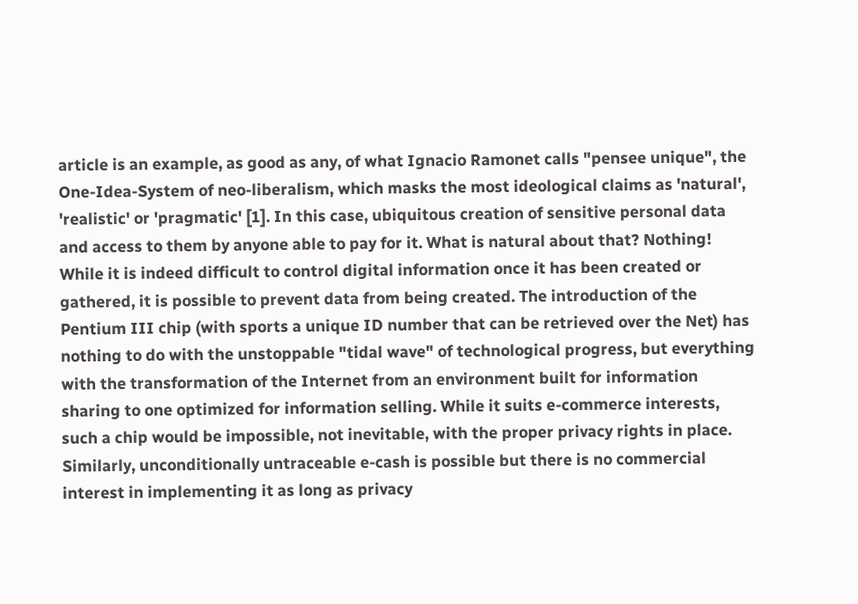article is an example, as good as any, of what Ignacio Ramonet calls "pensee unique", the One-Idea-System of neo-liberalism, which masks the most ideological claims as 'natural', 'realistic' or 'pragmatic' [1]. In this case, ubiquitous creation of sensitive personal data and access to them by anyone able to pay for it. What is natural about that? Nothing! While it is indeed difficult to control digital information once it has been created or gathered, it is possible to prevent data from being created. The introduction of the Pentium III chip (with sports a unique ID number that can be retrieved over the Net) has nothing to do with the unstoppable "tidal wave" of technological progress, but everything with the transformation of the Internet from an environment built for information sharing to one optimized for information selling. While it suits e-commerce interests, such a chip would be impossible, not inevitable, with the proper privacy rights in place. Similarly, unconditionally untraceable e-cash is possible but there is no commercial interest in implementing it as long as privacy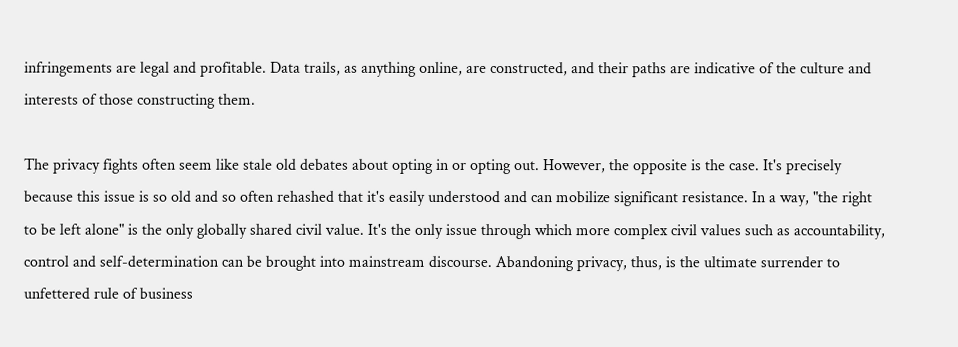infringements are legal and profitable. Data trails, as anything online, are constructed, and their paths are indicative of the culture and interests of those constructing them.

The privacy fights often seem like stale old debates about opting in or opting out. However, the opposite is the case. It's precisely because this issue is so old and so often rehashed that it's easily understood and can mobilize significant resistance. In a way, "the right to be left alone" is the only globally shared civil value. It's the only issue through which more complex civil values such as accountability, control and self-determination can be brought into mainstream discourse. Abandoning privacy, thus, is the ultimate surrender to unfettered rule of business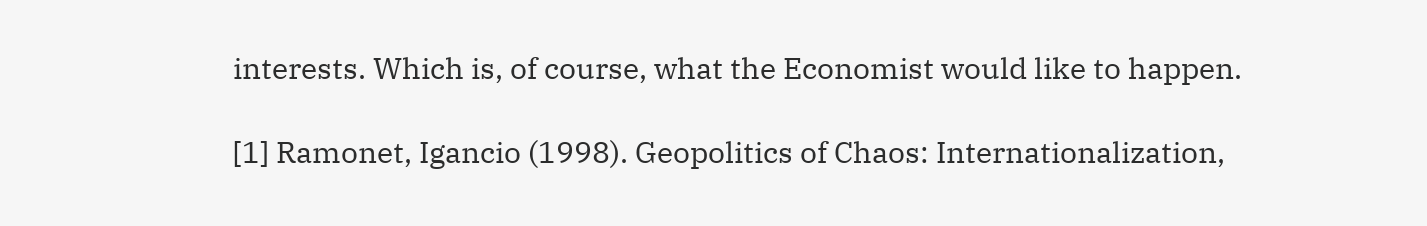interests. Which is, of course, what the Economist would like to happen.

[1] Ramonet, Igancio (1998). Geopolitics of Chaos: Internationalization,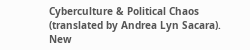Cyberculture & Political Chaos (translated by Andrea Lyn Sacara). New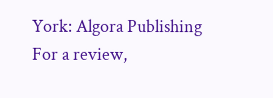York: Algora Publishing
For a review,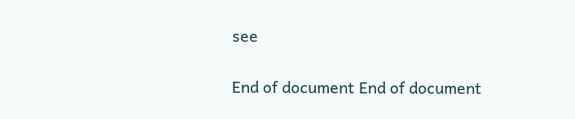see

End of document End of document